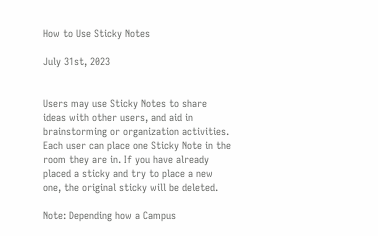How to Use Sticky Notes

July 31st, 2023


Users may use Sticky Notes to share ideas with other users, and aid in brainstorming or organization activities. Each user can place one Sticky Note in the room they are in. If you have already placed a sticky and try to place a new one, the original sticky will be deleted.

Note: Depending how a Campus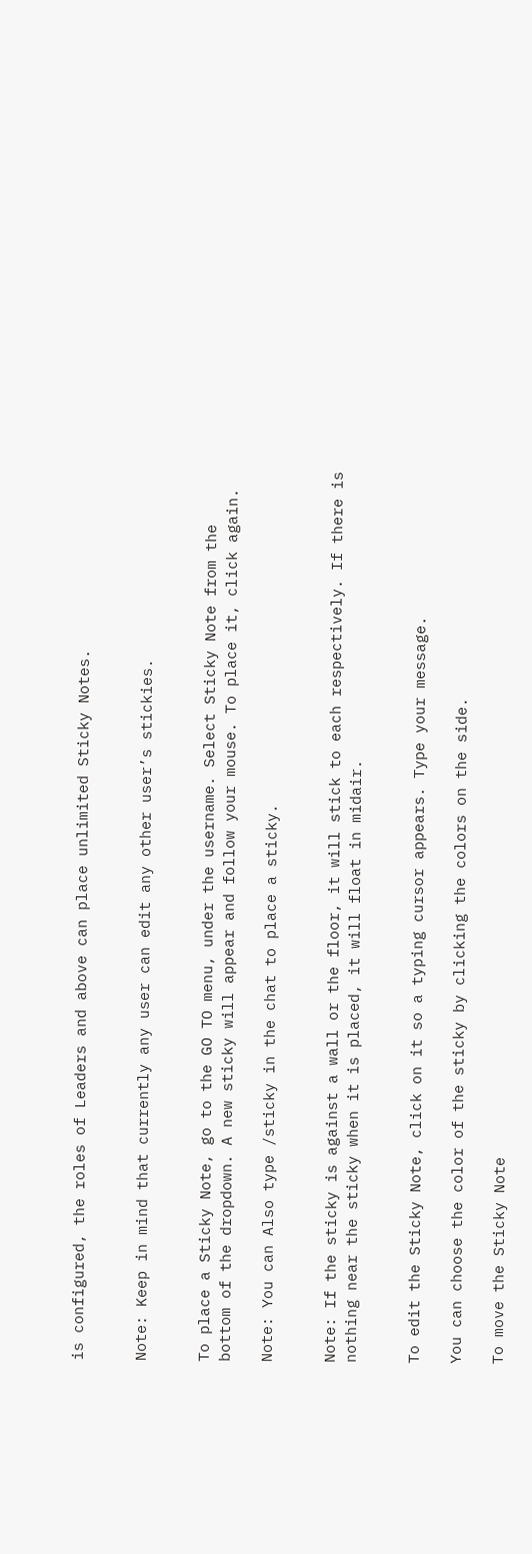is configured, the roles of Leaders and above can place unlimited Sticky Notes.


Note: Keep in mind that currently any user can edit any other user’s stickies.


To place a Sticky Note, go to the GO TO menu, under the username. Select Sticky Note from the bottom of the dropdown. A new sticky will appear and follow your mouse. To place it, click again.

Note: You can Also type /sticky in the chat to place a sticky.


Note: If the sticky is against a wall or the floor, it will stick to each respectively. If there is nothing near the sticky when it is placed, it will float in midair.


To edit the Sticky Note, click on it so a typing cursor appears. Type your message.

You can choose the color of the sticky by clicking the colors on the side.

To move the Sticky Note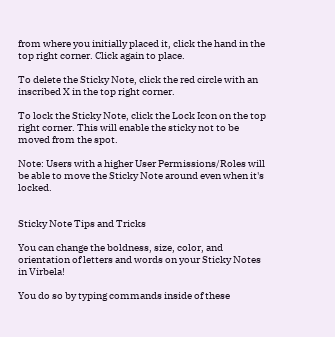from where you initially placed it, click the hand in the top right corner. Click again to place.

To delete the Sticky Note, click the red circle with an inscribed X in the top right corner.

To lock the Sticky Note, click the Lock Icon on the top right corner. This will enable the sticky not to be moved from the spot.

Note: Users with a higher User Permissions/Roles will be able to move the Sticky Note around even when it's locked.


Sticky Note Tips and Tricks

You can change the boldness, size, color, and orientation of letters and words on your Sticky Notes in Virbela!

You do so by typing commands inside of these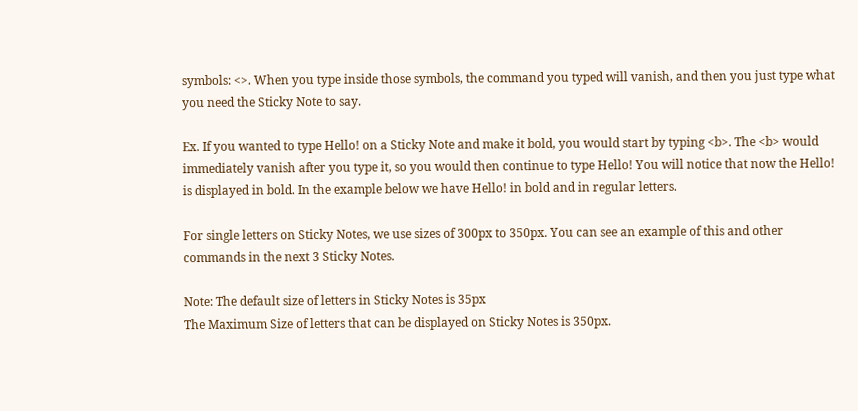symbols: <>. When you type inside those symbols, the command you typed will vanish, and then you just type what you need the Sticky Note to say.

Ex. If you wanted to type Hello! on a Sticky Note and make it bold, you would start by typing <b>. The <b> would immediately vanish after you type it, so you would then continue to type Hello! You will notice that now the Hello! is displayed in bold. In the example below we have Hello! in bold and in regular letters.

For single letters on Sticky Notes, we use sizes of 300px to 350px. You can see an example of this and other commands in the next 3 Sticky Notes.

Note: The default size of letters in Sticky Notes is 35px
The Maximum Size of letters that can be displayed on Sticky Notes is 350px.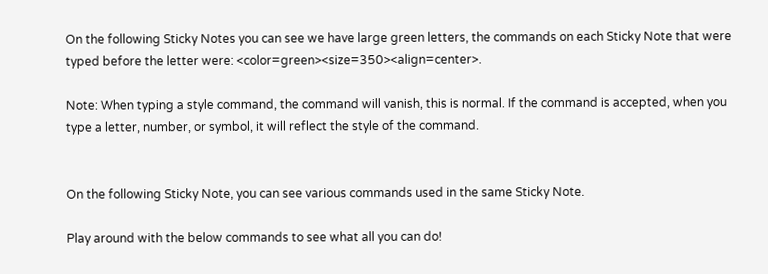On the following Sticky Notes you can see we have large green letters, the commands on each Sticky Note that were typed before the letter were: <color=green><size=350><align=center>.

Note: When typing a style command, the command will vanish, this is normal. If the command is accepted, when you type a letter, number, or symbol, it will reflect the style of the command.


On the following Sticky Note, you can see various commands used in the same Sticky Note.

Play around with the below commands to see what all you can do!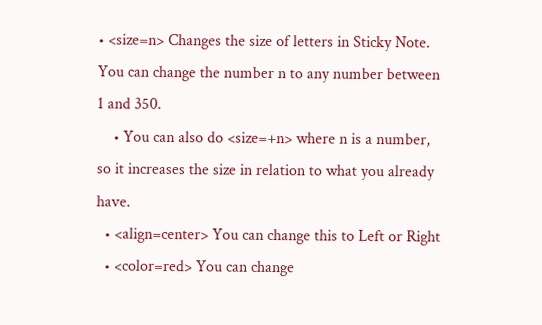• <size=n> Changes the size of letters in Sticky Note. You can change the number n to any number between 1 and 350.
    • You can also do <size=+n> where n is a number, so it increases the size in relation to what you already have.
  • <align=center> You can change this to Left or Right
  • <color=red> You can change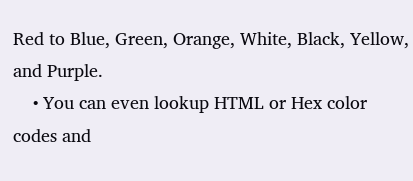Red to Blue, Green, Orange, White, Black, Yellow, and Purple.
    • You can even lookup HTML or Hex color codes and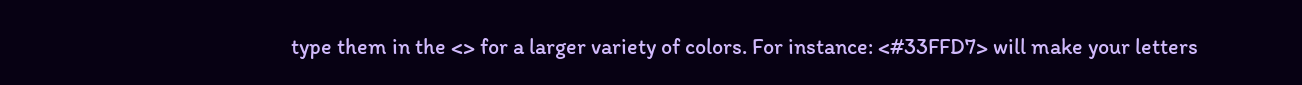type them in the <> for a larger variety of colors. For instance: <#33FFD7> will make your letters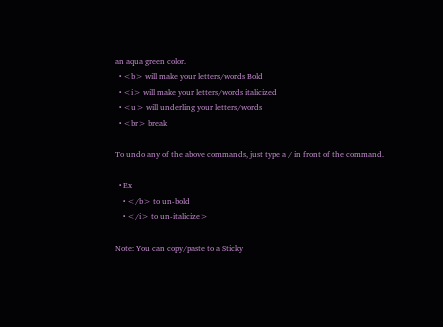an aqua green color.
  • <b> will make your letters/words Bold
  • <i> will make your letters/words italicized
  • <u> will underling your letters/words
  • <br> break

To undo any of the above commands, just type a / in front of the command.

  • Ex
    • </b> to un-bold
    • </i> to un-italicize>

Note: You can copy/paste to a Sticky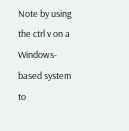Note by using the ctrl v on a Windows-based system to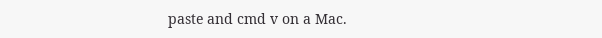paste and cmd v on a Mac.